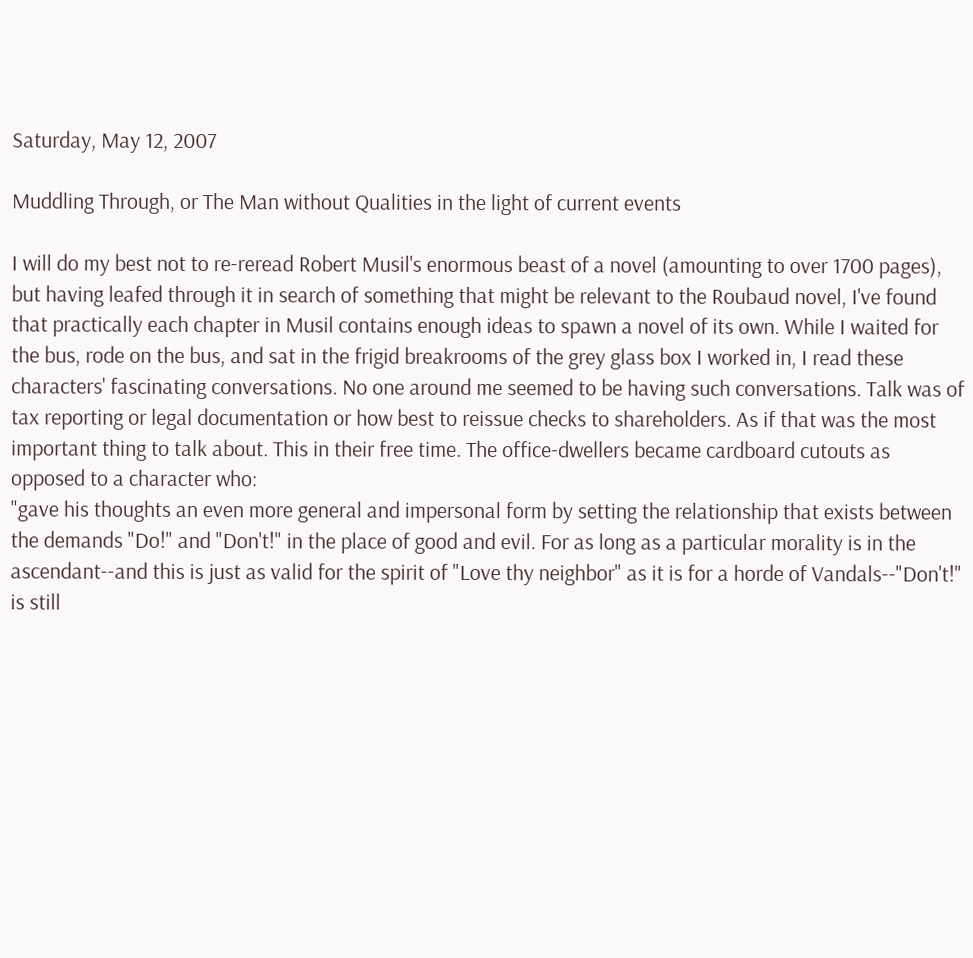Saturday, May 12, 2007

Muddling Through, or The Man without Qualities in the light of current events

I will do my best not to re-reread Robert Musil's enormous beast of a novel (amounting to over 1700 pages), but having leafed through it in search of something that might be relevant to the Roubaud novel, I've found that practically each chapter in Musil contains enough ideas to spawn a novel of its own. While I waited for the bus, rode on the bus, and sat in the frigid breakrooms of the grey glass box I worked in, I read these characters' fascinating conversations. No one around me seemed to be having such conversations. Talk was of tax reporting or legal documentation or how best to reissue checks to shareholders. As if that was the most important thing to talk about. This in their free time. The office-dwellers became cardboard cutouts as opposed to a character who:
"gave his thoughts an even more general and impersonal form by setting the relationship that exists between the demands "Do!" and "Don't!" in the place of good and evil. For as long as a particular morality is in the ascendant--and this is just as valid for the spirit of "Love thy neighbor" as it is for a horde of Vandals--"Don't!" is still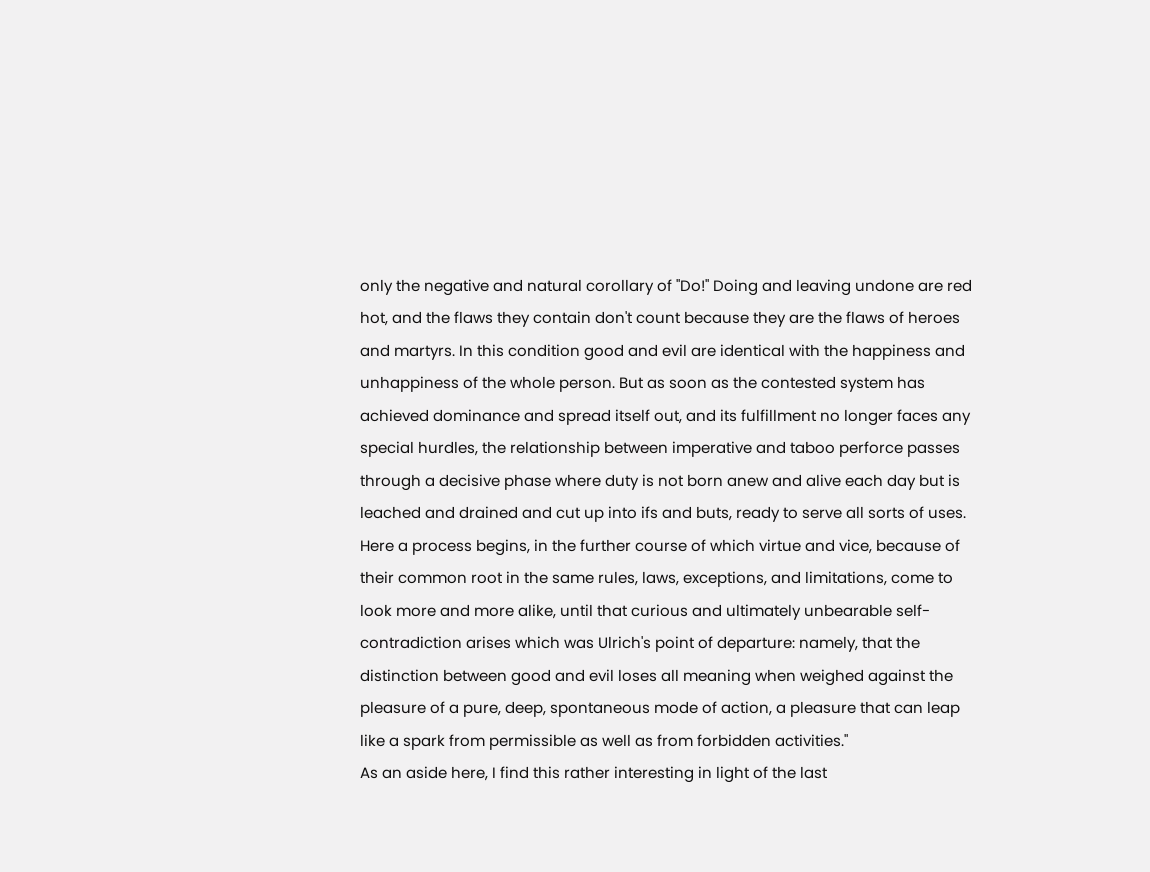only the negative and natural corollary of "Do!" Doing and leaving undone are red hot, and the flaws they contain don't count because they are the flaws of heroes and martyrs. In this condition good and evil are identical with the happiness and unhappiness of the whole person. But as soon as the contested system has achieved dominance and spread itself out, and its fulfillment no longer faces any special hurdles, the relationship between imperative and taboo perforce passes through a decisive phase where duty is not born anew and alive each day but is leached and drained and cut up into ifs and buts, ready to serve all sorts of uses. Here a process begins, in the further course of which virtue and vice, because of their common root in the same rules, laws, exceptions, and limitations, come to look more and more alike, until that curious and ultimately unbearable self-contradiction arises which was Ulrich's point of departure: namely, that the distinction between good and evil loses all meaning when weighed against the pleasure of a pure, deep, spontaneous mode of action, a pleasure that can leap like a spark from permissible as well as from forbidden activities."
As an aside here, I find this rather interesting in light of the last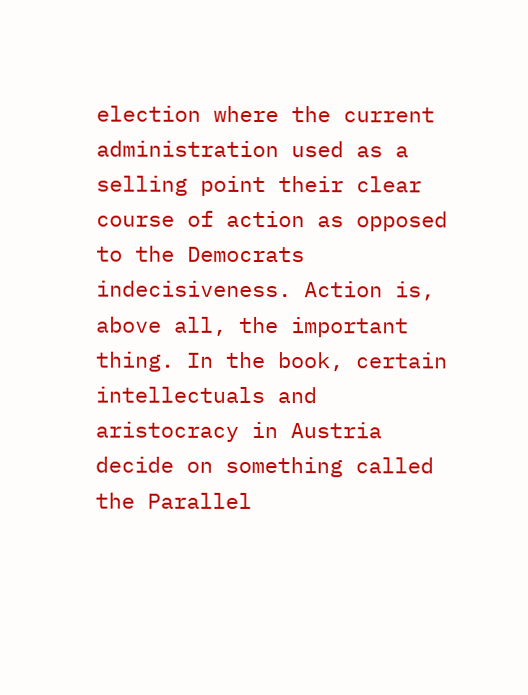election where the current administration used as a selling point their clear course of action as opposed to the Democrats indecisiveness. Action is, above all, the important thing. In the book, certain intellectuals and aristocracy in Austria decide on something called the Parallel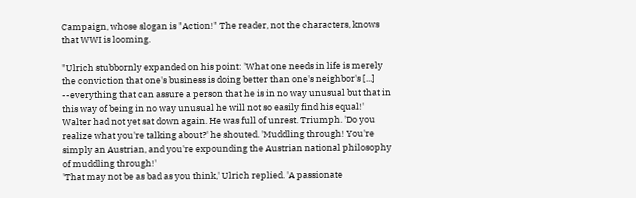Campaign, whose slogan is "Action!" The reader, not the characters, knows that WWI is looming.

"Ulrich stubbornly expanded on his point: 'What one needs in life is merely the conviction that one's business is doing better than one's neighbor's [...] --everything that can assure a person that he is in no way unusual but that in this way of being in no way unusual he will not so easily find his equal!'
Walter had not yet sat down again. He was full of unrest. Triumph. 'Do you realize what you're talking about?' he shouted. 'Muddling through! You're simply an Austrian, and you're expounding the Austrian national philosophy of muddling through!'
'That may not be as bad as you think,' Ulrich replied. 'A passionate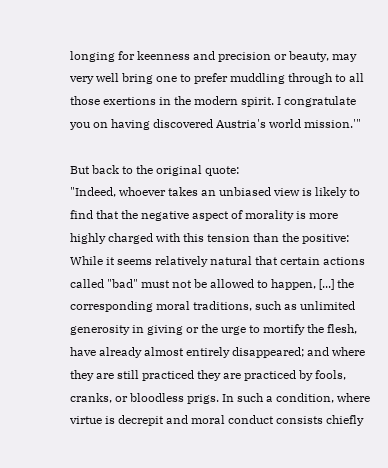longing for keenness and precision or beauty, may very well bring one to prefer muddling through to all those exertions in the modern spirit. I congratulate you on having discovered Austria's world mission.'"

But back to the original quote:
"Indeed, whoever takes an unbiased view is likely to find that the negative aspect of morality is more highly charged with this tension than the positive: While it seems relatively natural that certain actions called "bad" must not be allowed to happen, [...] the corresponding moral traditions, such as unlimited generosity in giving or the urge to mortify the flesh, have already almost entirely disappeared; and where they are still practiced they are practiced by fools, cranks, or bloodless prigs. In such a condition, where virtue is decrepit and moral conduct consists chiefly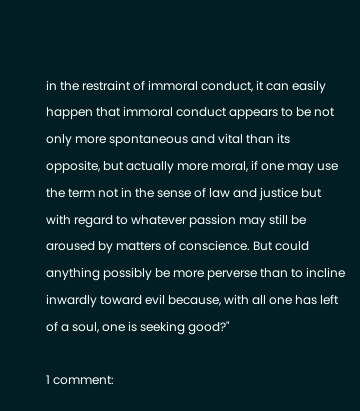in the restraint of immoral conduct, it can easily happen that immoral conduct appears to be not only more spontaneous and vital than its opposite, but actually more moral, if one may use the term not in the sense of law and justice but with regard to whatever passion may still be aroused by matters of conscience. But could anything possibly be more perverse than to incline inwardly toward evil because, with all one has left of a soul, one is seeking good?"

1 comment: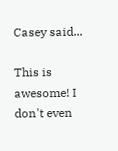Casey said...

This is awesome! I don't even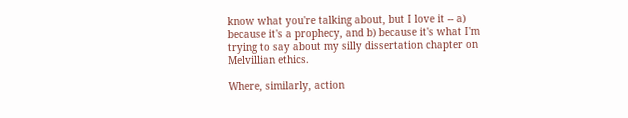know what you're talking about, but I love it -- a) because it's a prophecy, and b) because it's what I'm trying to say about my silly dissertation chapter on Melvillian ethics.

Where, similarly, action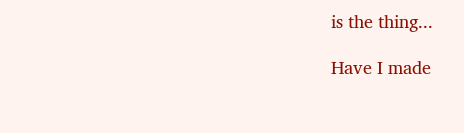is the thing...

Have I made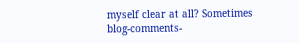myself clear at all? Sometimes blog-comments-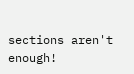sections aren't enough!